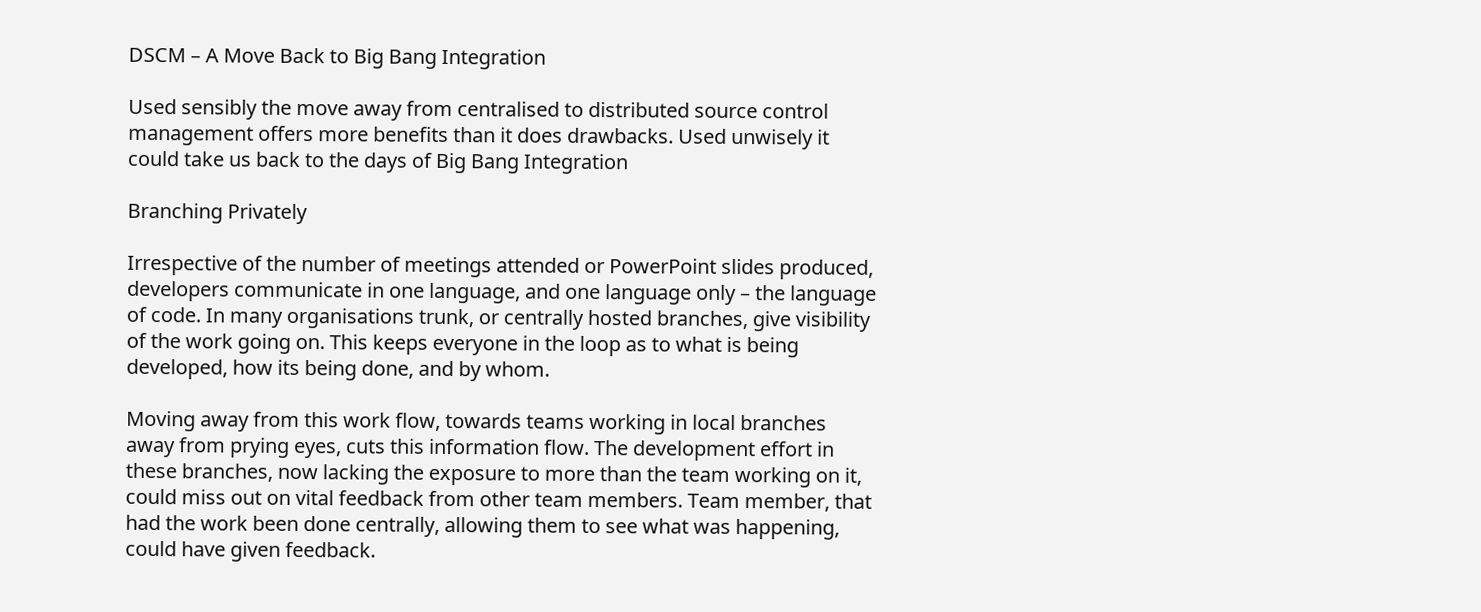DSCM – A Move Back to Big Bang Integration

Used sensibly the move away from centralised to distributed source control management offers more benefits than it does drawbacks. Used unwisely it could take us back to the days of Big Bang Integration

Branching Privately

Irrespective of the number of meetings attended or PowerPoint slides produced, developers communicate in one language, and one language only – the language of code. In many organisations trunk, or centrally hosted branches, give visibility of the work going on. This keeps everyone in the loop as to what is being developed, how its being done, and by whom.

Moving away from this work flow, towards teams working in local branches away from prying eyes, cuts this information flow. The development effort in these branches, now lacking the exposure to more than the team working on it, could miss out on vital feedback from other team members. Team member, that had the work been done centrally, allowing them to see what was happening, could have given feedback.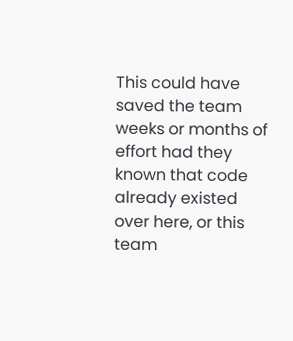This could have saved the team weeks or months of effort had they known that code already existed over here, or this team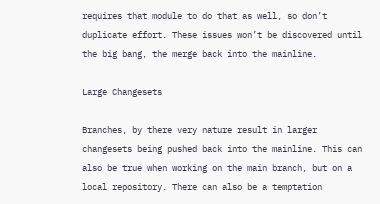requires that module to do that as well, so don’t duplicate effort. These issues won’t be discovered until the big bang, the merge back into the mainline.

Large Changesets

Branches, by there very nature result in larger changesets being pushed back into the mainline. This can also be true when working on the main branch, but on a local repository. There can also be a temptation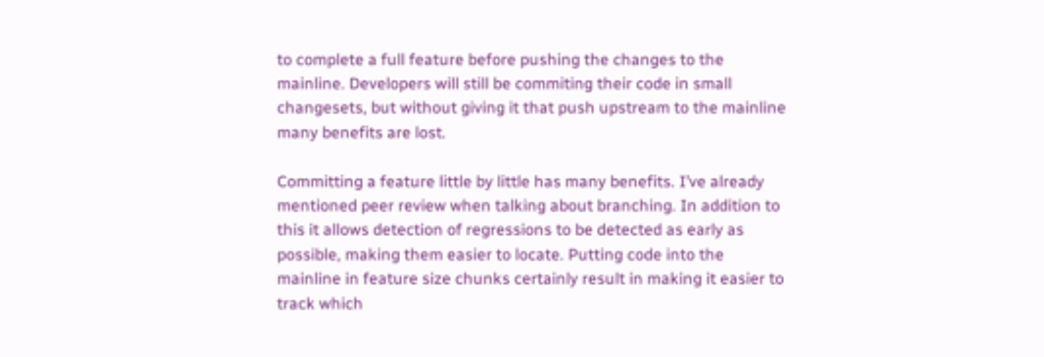to complete a full feature before pushing the changes to the mainline. Developers will still be commiting their code in small changesets, but without giving it that push upstream to the mainline many benefits are lost.

Committing a feature little by little has many benefits. I’ve already mentioned peer review when talking about branching. In addition to this it allows detection of regressions to be detected as early as possible, making them easier to locate. Putting code into the mainline in feature size chunks certainly result in making it easier to track which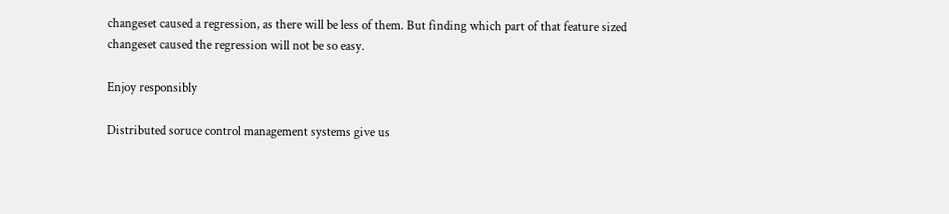changeset caused a regression, as there will be less of them. But finding which part of that feature sized changeset caused the regression will not be so easy.

Enjoy responsibly

Distributed soruce control management systems give us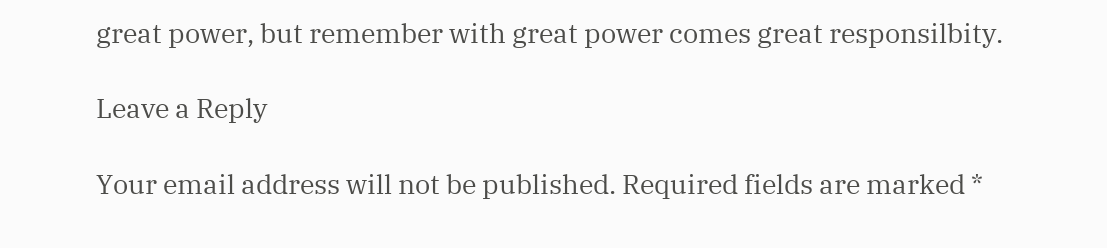great power, but remember with great power comes great responsilbity.

Leave a Reply

Your email address will not be published. Required fields are marked *